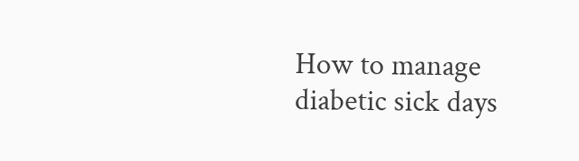How to manage diabetic sick days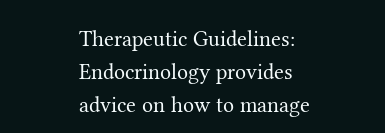Therapeutic Guidelines: Endocrinology provides advice on how to manage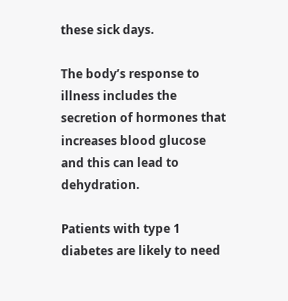these sick days.

The body’s response to illness includes the secretion of hormones that increases blood glucose and this can lead to dehydration.

Patients with type 1 diabetes are likely to need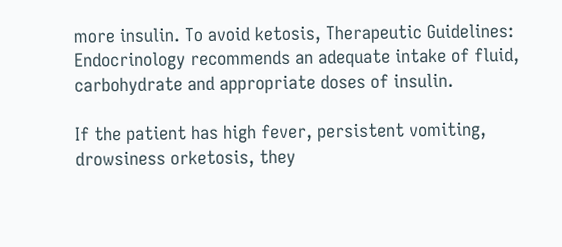more insulin. To avoid ketosis, Therapeutic Guidelines: Endocrinology recommends an adequate intake of fluid, carbohydrate and appropriate doses of insulin.

If the patient has high fever, persistent vomiting, drowsiness orketosis, they